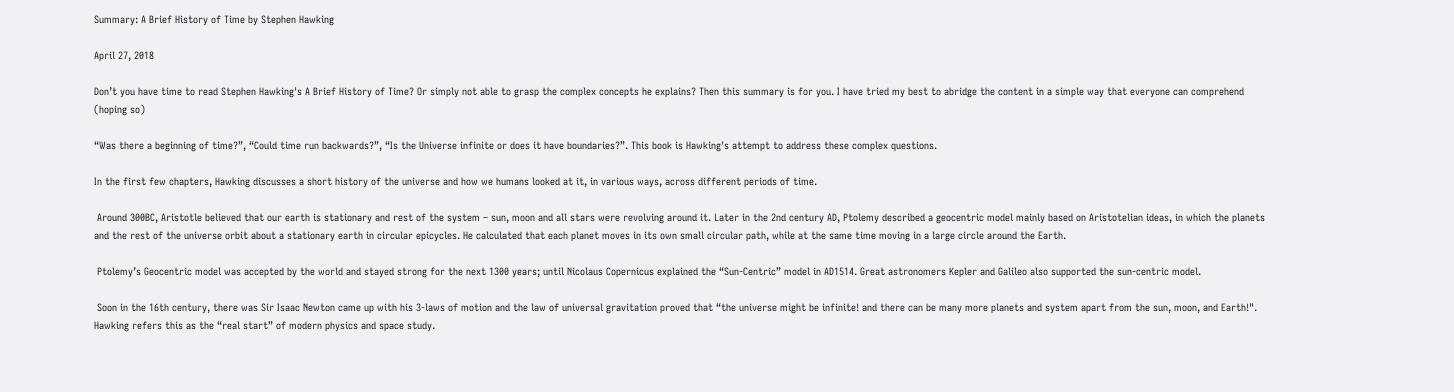Summary: A Brief History of Time by Stephen Hawking

April 27, 2018

Don’t you have time to read Stephen Hawking's A Brief History of Time? Or simply not able to grasp the complex concepts he explains? Then this summary is for you. I have tried my best to abridge the content in a simple way that everyone can comprehend (hoping so)

“Was there a beginning of time?”, “Could time run backwards?”, “Is the Universe infinite or does it have boundaries?”. This book is Hawking's attempt to address these complex questions.

In the first few chapters, Hawking discusses a short history of the universe and how we humans looked at it, in various ways, across different periods of time.

 Around 300BC, Aristotle believed that our earth is stationary and rest of the system – sun, moon and all stars were revolving around it. Later in the 2nd century AD, Ptolemy described a geocentric model mainly based on Aristotelian ideas, in which the planets and the rest of the universe orbit about a stationary earth in circular epicycles. He calculated that each planet moves in its own small circular path, while at the same time moving in a large circle around the Earth.

 Ptolemy’s Geocentric model was accepted by the world and stayed strong for the next 1300 years; until Nicolaus Copernicus explained the “Sun-Centric” model in AD1514. Great astronomers Kepler and Galileo also supported the sun-centric model.

 Soon in the 16th century, there was Sir Isaac Newton came up with his 3-laws of motion and the law of universal gravitation proved that “the universe might be infinite! and there can be many more planets and system apart from the sun, moon, and Earth!". Hawking refers this as the “real start” of modern physics and space study.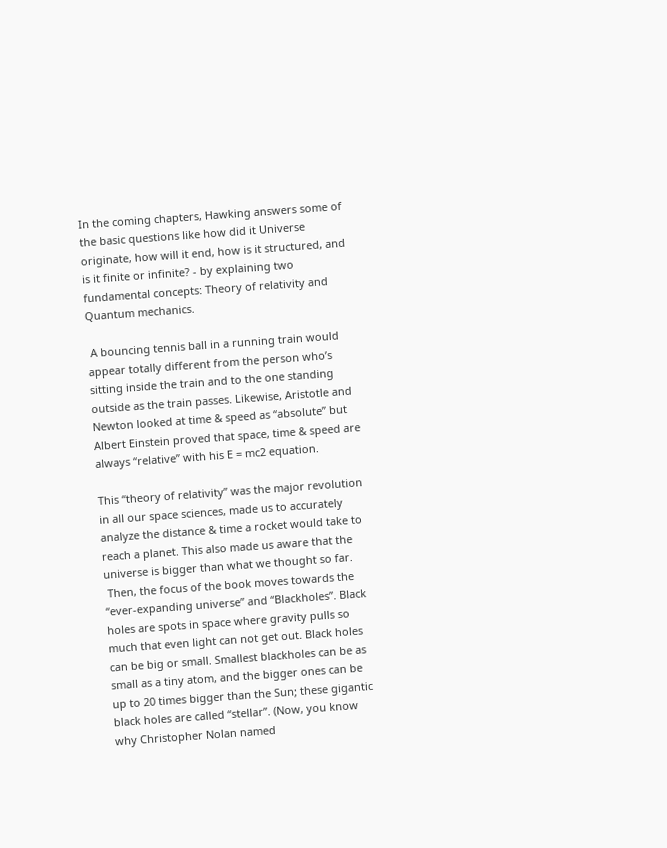In the coming chapters, Hawking answers some of the basic questions like how did it Universe originate, how will it end, how is it structured, and is it finite or infinite? - by explaining two fundamental concepts: Theory of relativity and Quantum mechanics.

 A bouncing tennis ball in a running train would appear totally different from the person who’s sitting inside the train and to the one standing outside as the train passes. Likewise, Aristotle and Newton looked at time & speed as “absolute” but Albert Einstein proved that space, time & speed are always “relative” with his E = mc2 equation.

This “theory of relativity” was the major revolution in all our space sciences, made us to accurately analyze the distance & time a rocket would take to reach a planet. This also made us aware that the universe is bigger than what we thought so far.
 Then, the focus of the book moves towards the “ever-expanding universe” and “Blackholes”. Black holes are spots in space where gravity pulls so much that even light can not get out. Black holes can be big or small. Smallest blackholes can be as small as a tiny atom, and the bigger ones can be up to 20 times bigger than the Sun; these gigantic black holes are called “stellar”. (Now, you know why Christopher Nolan named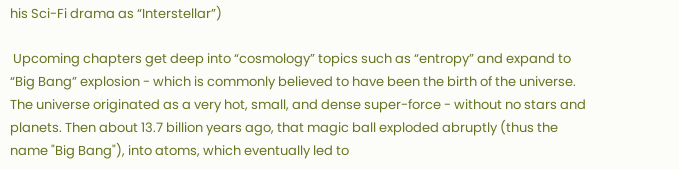his Sci-Fi drama as “Interstellar”)

 Upcoming chapters get deep into “cosmology” topics such as “entropy” and expand to “Big Bang” explosion - which is commonly believed to have been the birth of the universe. The universe originated as a very hot, small, and dense super-force - without no stars and planets. Then about 13.7 billion years ago, that magic ball exploded abruptly (thus the name "Big Bang"), into atoms, which eventually led to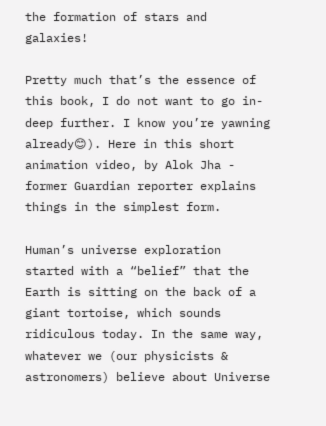the formation of stars and galaxies!

Pretty much that’s the essence of this book, I do not want to go in-deep further. I know you’re yawning already😊). Here in this short animation video, by Alok Jha - former Guardian reporter explains things in the simplest form.

Human’s universe exploration started with a “belief” that the Earth is sitting on the back of a giant tortoise, which sounds ridiculous today. In the same way, whatever we (our physicists & astronomers) believe about Universe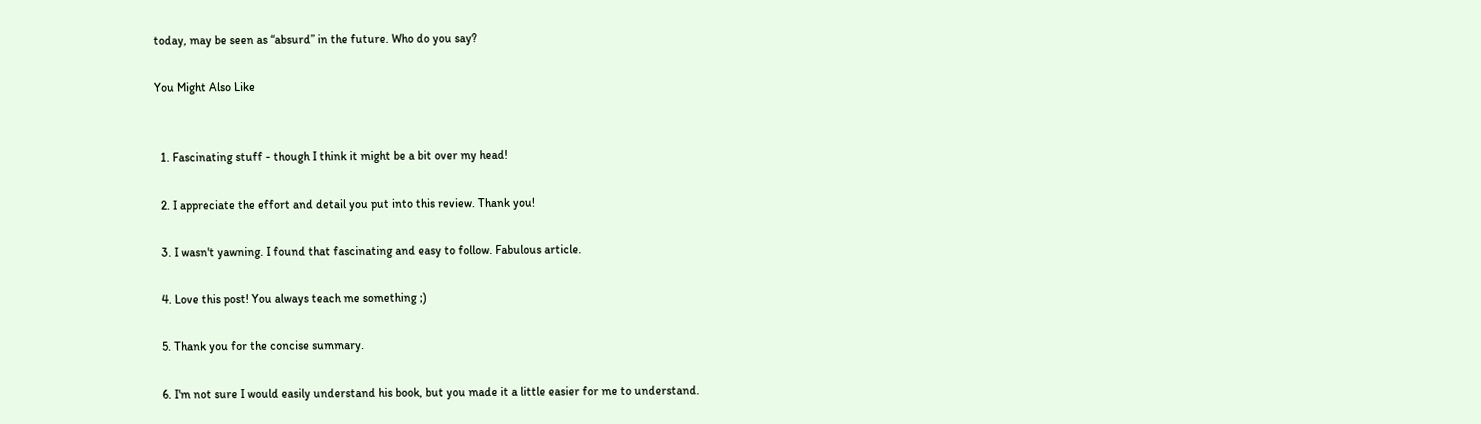today, may be seen as “absurd” in the future. Who do you say?

You Might Also Like


  1. Fascinating stuff - though I think it might be a bit over my head!

  2. I appreciate the effort and detail you put into this review. Thank you!

  3. I wasn't yawning. I found that fascinating and easy to follow. Fabulous article.

  4. Love this post! You always teach me something ;)

  5. Thank you for the concise summary.

  6. I'm not sure I would easily understand his book, but you made it a little easier for me to understand.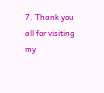7. Thank you all for visiting my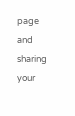page and sharing your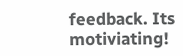feedback. Its motiviating!